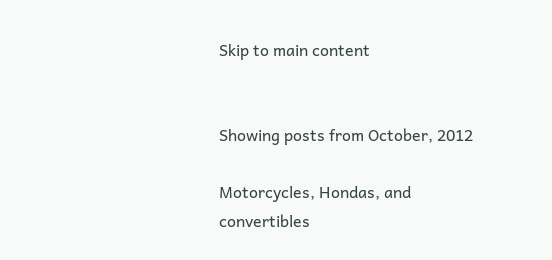Skip to main content


Showing posts from October, 2012

Motorcycles, Hondas, and convertibles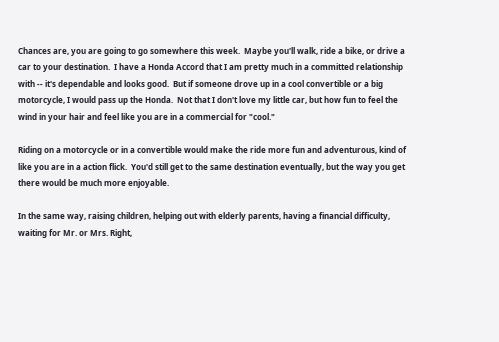Chances are, you are going to go somewhere this week.  Maybe you'll walk, ride a bike, or drive a car to your destination.  I have a Honda Accord that I am pretty much in a committed relationship with -- it's dependable and looks good.  But if someone drove up in a cool convertible or a big motorcycle, I would pass up the Honda.  Not that I don't love my little car, but how fun to feel the wind in your hair and feel like you are in a commercial for "cool."

Riding on a motorcycle or in a convertible would make the ride more fun and adventurous, kind of like you are in a action flick.  You'd still get to the same destination eventually, but the way you get there would be much more enjoyable.

In the same way, raising children, helping out with elderly parents, having a financial difficulty, waiting for Mr. or Mrs. Right,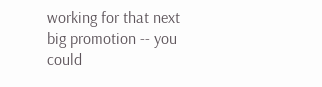working for that next big promotion -- you could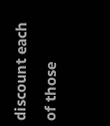discount each of those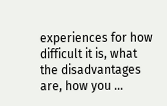experiences for how difficult it is, what the disadvantages are, how you …